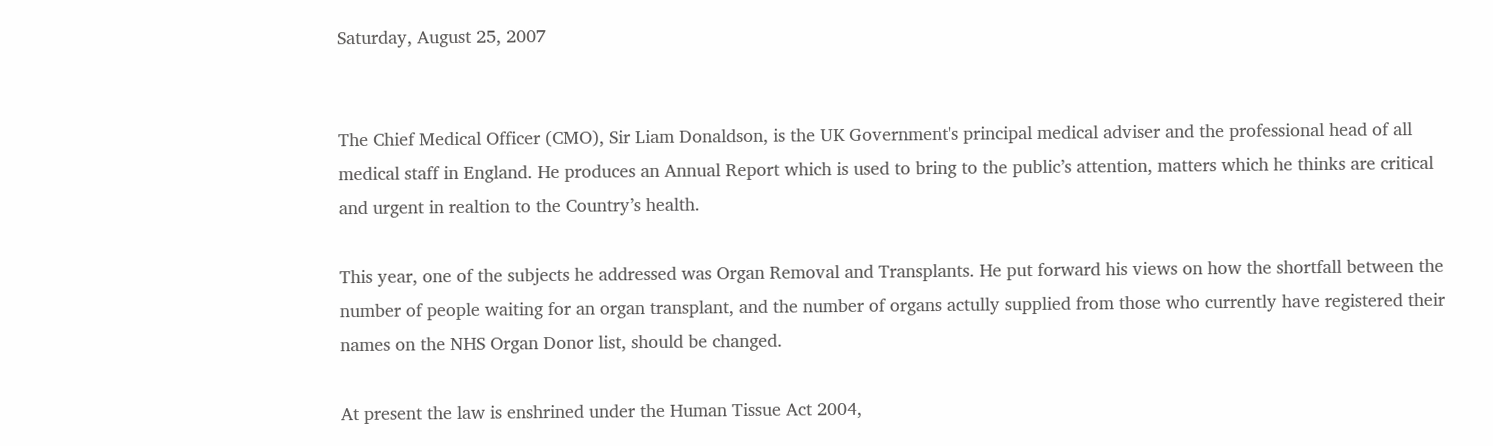Saturday, August 25, 2007


The Chief Medical Officer (CMO), Sir Liam Donaldson, is the UK Government's principal medical adviser and the professional head of all medical staff in England. He produces an Annual Report which is used to bring to the public’s attention, matters which he thinks are critical and urgent in realtion to the Country’s health.

This year, one of the subjects he addressed was Organ Removal and Transplants. He put forward his views on how the shortfall between the number of people waiting for an organ transplant, and the number of organs actully supplied from those who currently have registered their names on the NHS Organ Donor list, should be changed.

At present the law is enshrined under the Human Tissue Act 2004,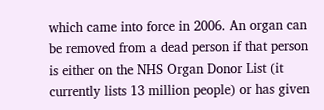which came into force in 2006. An organ can be removed from a dead person if that person is either on the NHS Organ Donor List (it currently lists 13 million people) or has given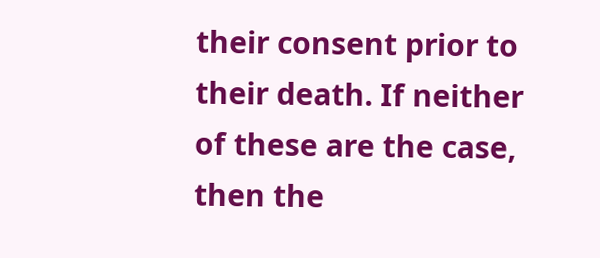their consent prior to their death. If neither of these are the case, then the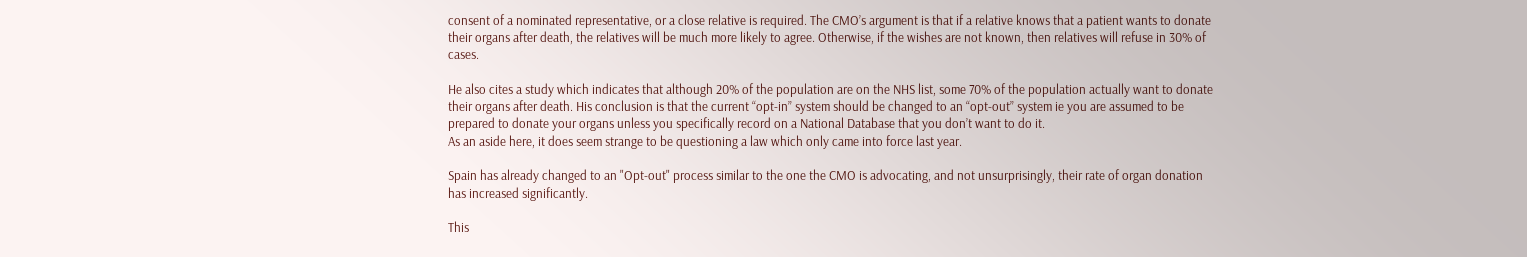consent of a nominated representative, or a close relative is required. The CMO’s argument is that if a relative knows that a patient wants to donate their organs after death, the relatives will be much more likely to agree. Otherwise, if the wishes are not known, then relatives will refuse in 30% of cases.

He also cites a study which indicates that although 20% of the population are on the NHS list, some 70% of the population actually want to donate their organs after death. His conclusion is that the current “opt-in” system should be changed to an “opt-out” system ie you are assumed to be prepared to donate your organs unless you specifically record on a National Database that you don’t want to do it.
As an aside here, it does seem strange to be questioning a law which only came into force last year.

Spain has already changed to an "Opt-out" process similar to the one the CMO is advocating, and not unsurprisingly, their rate of organ donation has increased significantly.

This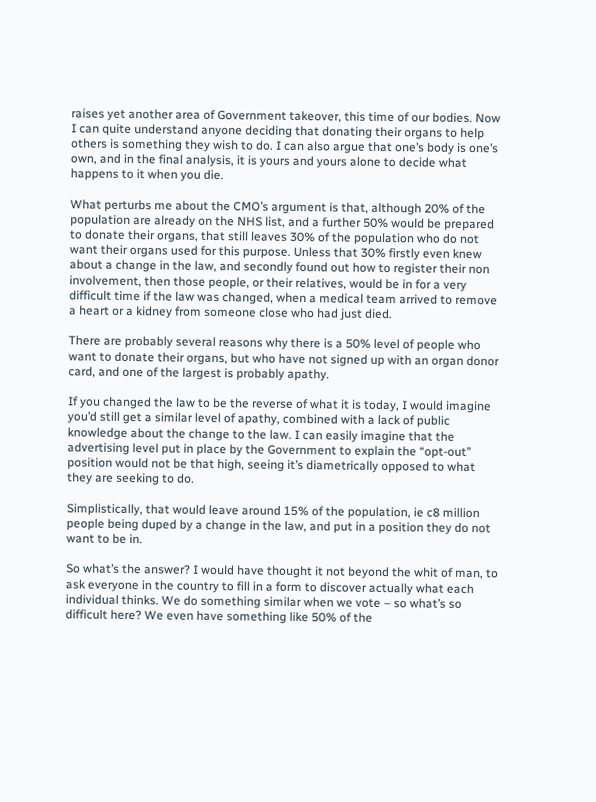raises yet another area of Government takeover, this time of our bodies. Now I can quite understand anyone deciding that donating their organs to help others is something they wish to do. I can also argue that one’s body is one’s own, and in the final analysis, it is yours and yours alone to decide what happens to it when you die.

What perturbs me about the CMO’s argument is that, although 20% of the population are already on the NHS list, and a further 50% would be prepared to donate their organs, that still leaves 30% of the population who do not want their organs used for this purpose. Unless that 30% firstly even knew about a change in the law, and secondly found out how to register their non involvement, then those people, or their relatives, would be in for a very difficult time if the law was changed, when a medical team arrived to remove a heart or a kidney from someone close who had just died.

There are probably several reasons why there is a 50% level of people who want to donate their organs, but who have not signed up with an organ donor card, and one of the largest is probably apathy.

If you changed the law to be the reverse of what it is today, I would imagine you’d still get a similar level of apathy, combined with a lack of public knowledge about the change to the law. I can easily imagine that the advertising level put in place by the Government to explain the “opt-out” position would not be that high, seeing it’s diametrically opposed to what they are seeking to do.

Simplistically, that would leave around 15% of the population, ie c8 million people being duped by a change in the law, and put in a position they do not want to be in.

So what’s the answer? I would have thought it not beyond the whit of man, to ask everyone in the country to fill in a form to discover actually what each individual thinks. We do something similar when we vote – so what’s so difficult here? We even have something like 50% of the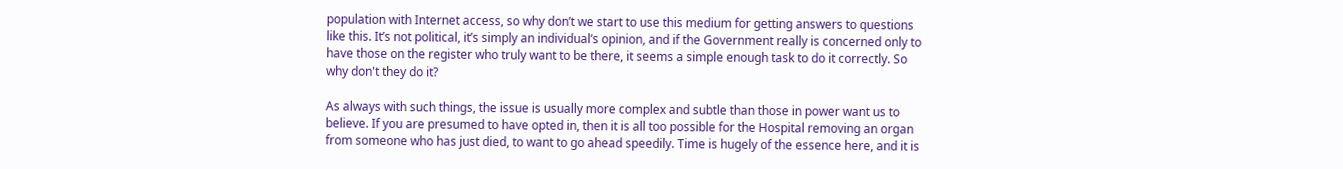population with Internet access, so why don’t we start to use this medium for getting answers to questions like this. It’s not political, it’s simply an individual’s opinion, and if the Government really is concerned only to have those on the register who truly want to be there, it seems a simple enough task to do it correctly. So why don't they do it?

As always with such things, the issue is usually more complex and subtle than those in power want us to believe. If you are presumed to have opted in, then it is all too possible for the Hospital removing an organ from someone who has just died, to want to go ahead speedily. Time is hugely of the essence here, and it is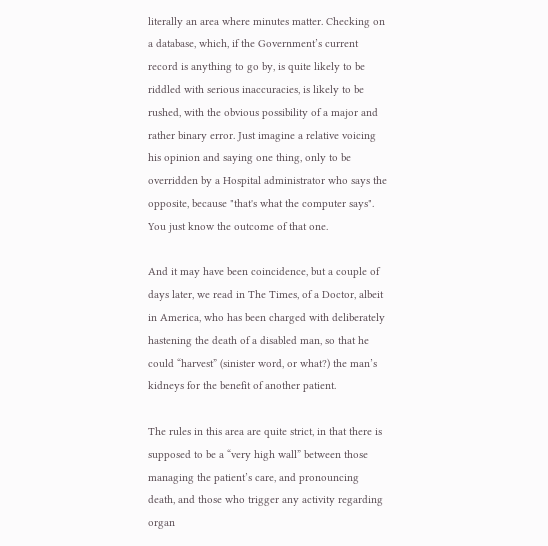literally an area where minutes matter. Checking on a database, which, if the Government’s current record is anything to go by, is quite likely to be riddled with serious inaccuracies, is likely to be rushed, with the obvious possibility of a major and rather binary error. Just imagine a relative voicing his opinion and saying one thing, only to be overridden by a Hospital administrator who says the opposite, because "that's what the computer says". You just know the outcome of that one.

And it may have been coincidence, but a couple of days later, we read in The Times, of a Doctor, albeit in America, who has been charged with deliberately hastening the death of a disabled man, so that he could “harvest” (sinister word, or what?) the man’s kidneys for the benefit of another patient.

The rules in this area are quite strict, in that there is supposed to be a “very high wall” between those managing the patient’s care, and pronouncing death, and those who trigger any activity regarding organ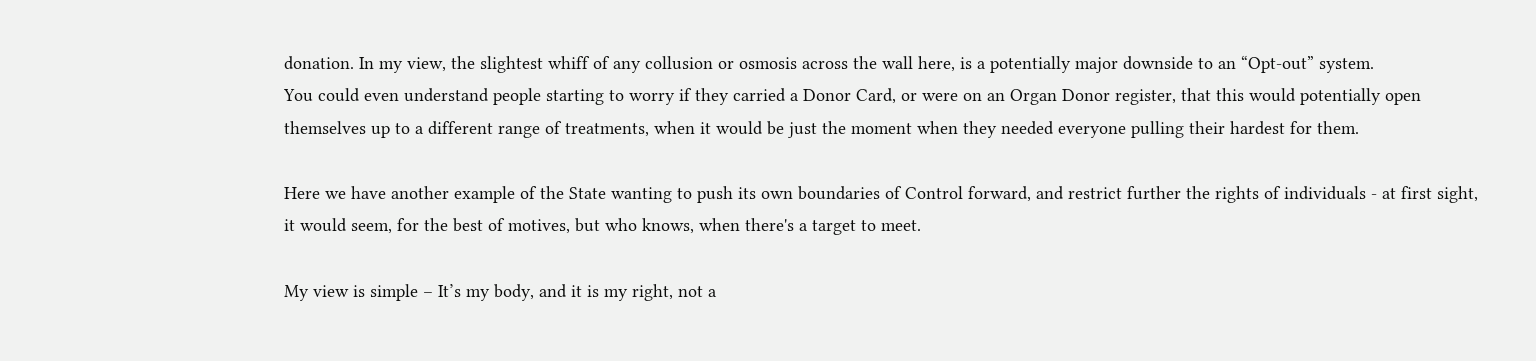donation. In my view, the slightest whiff of any collusion or osmosis across the wall here, is a potentially major downside to an “Opt-out” system.
You could even understand people starting to worry if they carried a Donor Card, or were on an Organ Donor register, that this would potentially open themselves up to a different range of treatments, when it would be just the moment when they needed everyone pulling their hardest for them.

Here we have another example of the State wanting to push its own boundaries of Control forward, and restrict further the rights of individuals - at first sight, it would seem, for the best of motives, but who knows, when there's a target to meet.

My view is simple – It’s my body, and it is my right, not a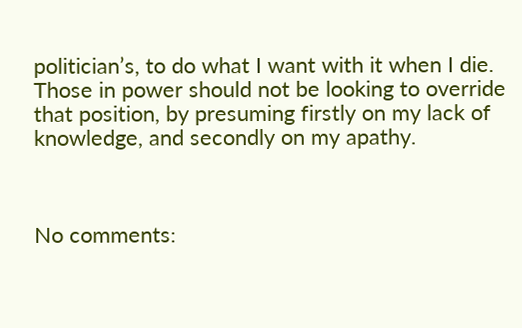politician’s, to do what I want with it when I die. Those in power should not be looking to override that position, by presuming firstly on my lack of knowledge, and secondly on my apathy.



No comments: